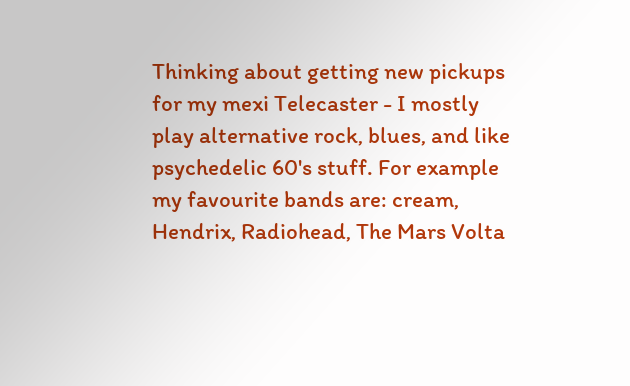Thinking about getting new pickups for my mexi Telecaster - I mostly play alternative rock, blues, and like psychedelic 60's stuff. For example my favourite bands are: cream, Hendrix, Radiohead, The Mars Volta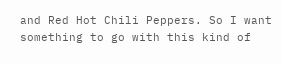and Red Hot Chili Peppers. So I want something to go with this kind of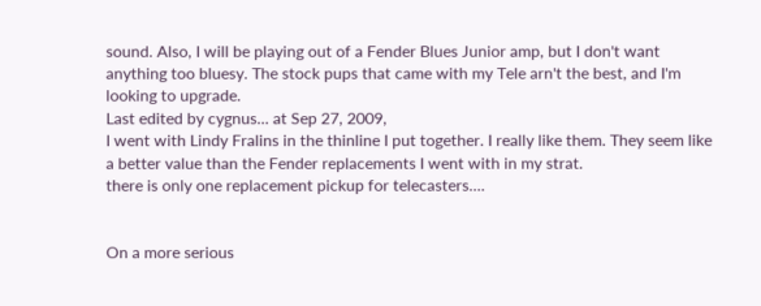sound. Also, I will be playing out of a Fender Blues Junior amp, but I don't want anything too bluesy. The stock pups that came with my Tele arn't the best, and I'm looking to upgrade.
Last edited by cygnus... at Sep 27, 2009,
I went with Lindy Fralins in the thinline I put together. I really like them. They seem like a better value than the Fender replacements I went with in my strat.
there is only one replacement pickup for telecasters....


On a more serious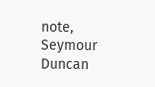note, Seymour Duncan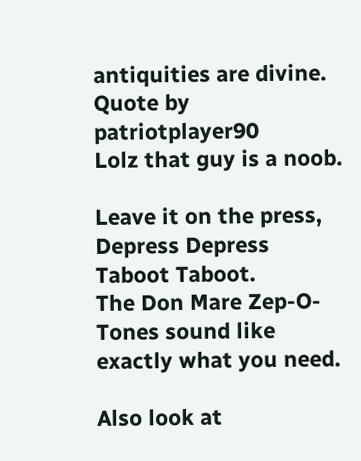antiquities are divine.
Quote by patriotplayer90
Lolz that guy is a noob.

Leave it on the press, Depress Depress Taboot Taboot.
The Don Mare Zep-O-Tones sound like exactly what you need.

Also look at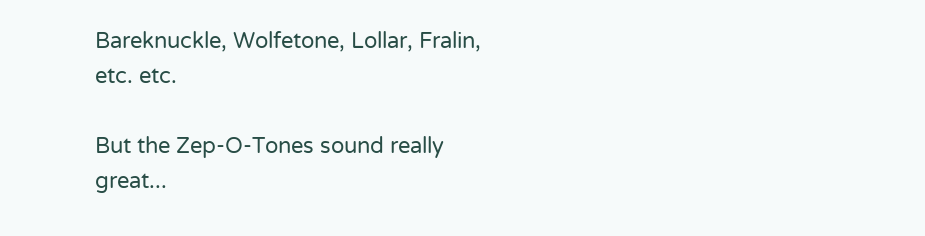Bareknuckle, Wolfetone, Lollar, Fralin, etc. etc.

But the Zep-O-Tones sound really great...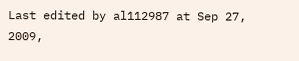Last edited by al112987 at Sep 27, 2009,